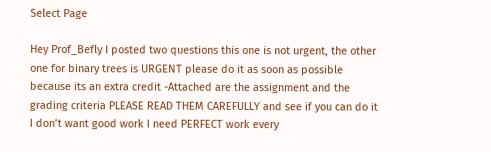Select Page

Hey Prof_Befly I posted two questions this one is not urgent, the other one for binary trees is URGENT please do it as soon as possible because its an extra credit -Attached are the assignment and the grading criteria PLEASE READ THEM CAREFULLY and see if you can do it I don’t want good work I need PERFECT work every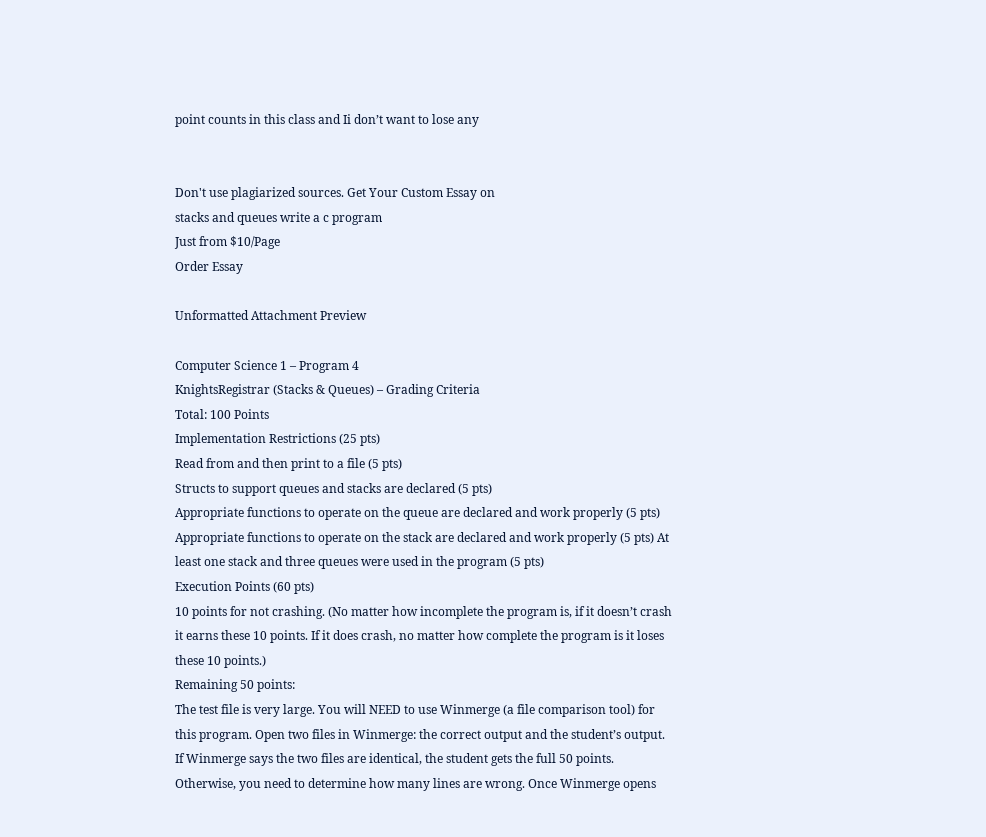point counts in this class and Ii don’t want to lose any


Don't use plagiarized sources. Get Your Custom Essay on
stacks and queues write a c program
Just from $10/Page
Order Essay

Unformatted Attachment Preview

Computer Science 1 – Program 4
KnightsRegistrar (Stacks & Queues) – Grading Criteria
Total: 100 Points
Implementation Restrictions (25 pts)
Read from and then print to a file (5 pts)
Structs to support queues and stacks are declared (5 pts)
Appropriate functions to operate on the queue are declared and work properly (5 pts)
Appropriate functions to operate on the stack are declared and work properly (5 pts) At
least one stack and three queues were used in the program (5 pts)
Execution Points (60 pts)
10 points for not crashing. (No matter how incomplete the program is, if it doesn’t crash
it earns these 10 points. If it does crash, no matter how complete the program is it loses
these 10 points.)
Remaining 50 points:
The test file is very large. You will NEED to use Winmerge (a file comparison tool) for
this program. Open two files in Winmerge: the correct output and the student’s output.
If Winmerge says the two files are identical, the student gets the full 50 points.
Otherwise, you need to determine how many lines are wrong. Once Winmerge opens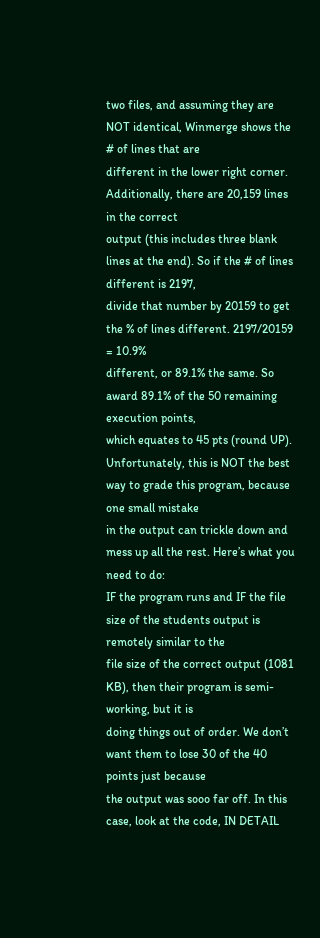two files, and assuming they are NOT identical, Winmerge shows the # of lines that are
different in the lower right corner. Additionally, there are 20,159 lines in the correct
output (this includes three blank lines at the end). So if the # of lines different is 2197,
divide that number by 20159 to get the % of lines different. 2197/20159 = 10.9%
different, or 89.1% the same. So award 89.1% of the 50 remaining execution points,
which equates to 45 pts (round UP).
Unfortunately, this is NOT the best way to grade this program, because one small mistake
in the output can trickle down and mess up all the rest. Here’s what you need to do:
IF the program runs and IF the file size of the students output is remotely similar to the
file size of the correct output (1081 KB), then their program is semi-working, but it is
doing things out of order. We don’t want them to lose 30 of the 40 points just because
the output was sooo far off. In this case, look at the code, IN DETAIL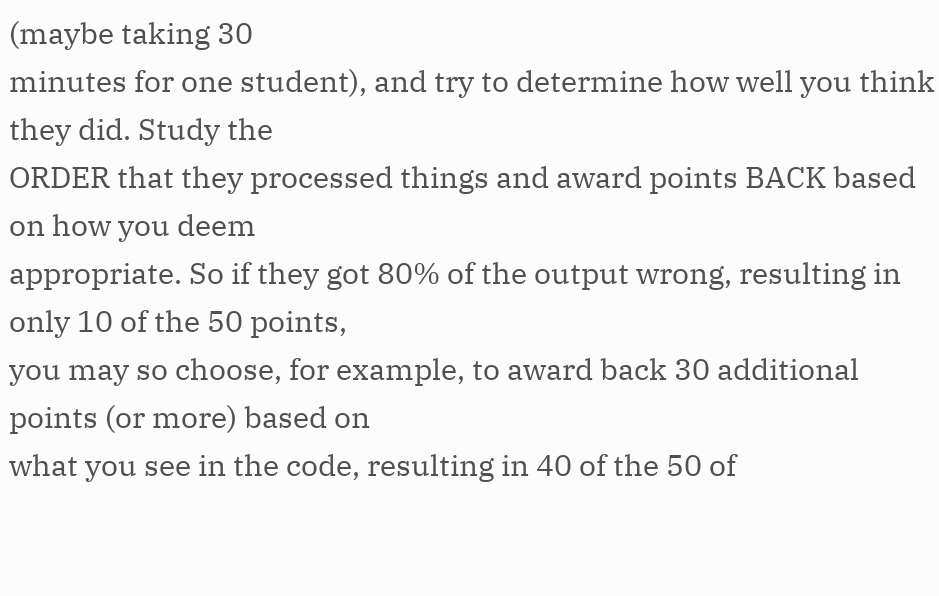(maybe taking 30
minutes for one student), and try to determine how well you think they did. Study the
ORDER that they processed things and award points BACK based on how you deem
appropriate. So if they got 80% of the output wrong, resulting in only 10 of the 50 points,
you may so choose, for example, to award back 30 additional points (or more) based on
what you see in the code, resulting in 40 of the 50 of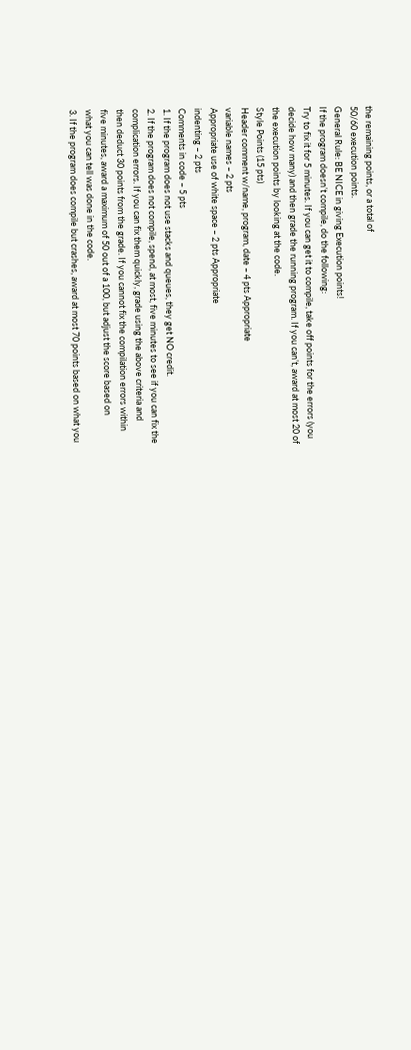the remaining points, or a total of
50/60 execution points.
General Rule: BE NICE in giving Execution points!
If the program doesn’t compile, do the following:
Try to fix it for 5 minutes. If you can get it to compile, take off points for the errors (you
decide how many) and then grade the running program. If you can’t, award at most 20 of
the execution points by looking at the code.
Style Points (15 pts)
Header comment w/name, program, date – 4 pts Appropriate
variable names – 2 pts
Appropriate use of white space – 2 pts Appropriate
indenting – 2 pts
Comments in code – 5 pts
1. If the program does not use stacks and queues, they get NO credit.
2. If the program does not compile, spend, at most, five minutes to see if you can fix the
complication errors. If you can fix them quickly, grade using the above criteria and
then deduct 30 points from the grade. If you cannot fix the compilation errors within
five minutes, award a maximum of 50 out of a 100, but adjust the score based on
what you can tell was done in the code.
3. If the program does compile but crashes, award at most 70 points based on what you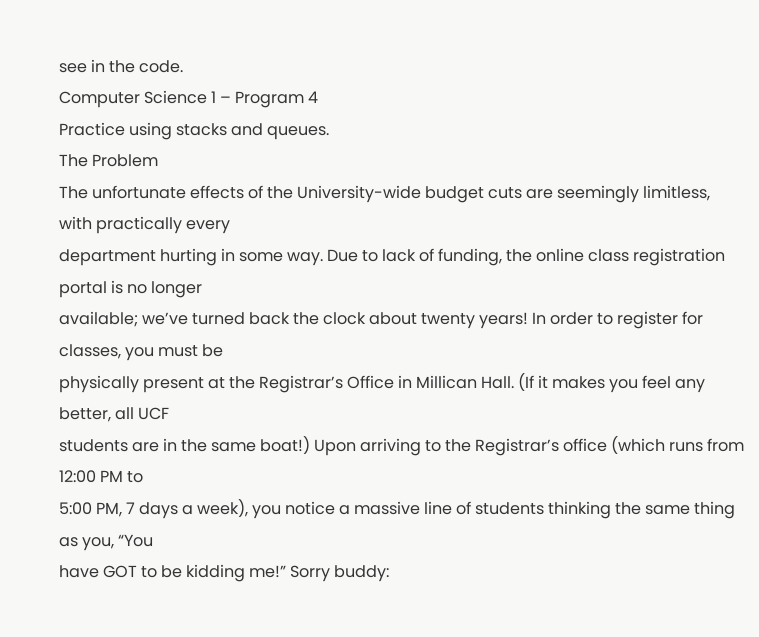see in the code.
Computer Science 1 – Program 4
Practice using stacks and queues.
The Problem
The unfortunate effects of the University-wide budget cuts are seemingly limitless, with practically every
department hurting in some way. Due to lack of funding, the online class registration portal is no longer
available; we’ve turned back the clock about twenty years! In order to register for classes, you must be
physically present at the Registrar’s Office in Millican Hall. (If it makes you feel any better, all UCF
students are in the same boat!) Upon arriving to the Registrar’s office (which runs from 12:00 PM to
5:00 PM, 7 days a week), you notice a massive line of students thinking the same thing as you, “You
have GOT to be kidding me!” Sorry buddy: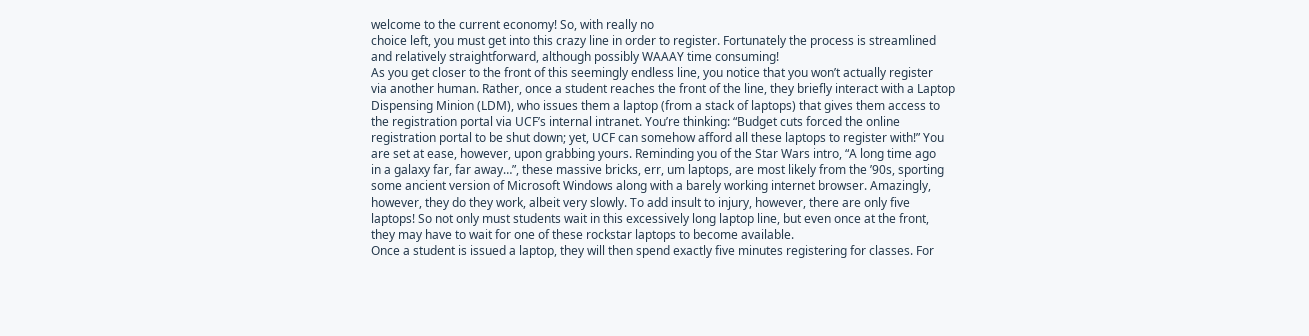welcome to the current economy! So, with really no
choice left, you must get into this crazy line in order to register. Fortunately the process is streamlined
and relatively straightforward, although possibly WAAAY time consuming!
As you get closer to the front of this seemingly endless line, you notice that you won’t actually register
via another human. Rather, once a student reaches the front of the line, they briefly interact with a Laptop
Dispensing Minion (LDM), who issues them a laptop (from a stack of laptops) that gives them access to
the registration portal via UCF’s internal intranet. You’re thinking: “Budget cuts forced the online
registration portal to be shut down; yet, UCF can somehow afford all these laptops to register with!” You
are set at ease, however, upon grabbing yours. Reminding you of the Star Wars intro, “A long time ago
in a galaxy far, far away…”, these massive bricks, err, um laptops, are most likely from the ’90s, sporting
some ancient version of Microsoft Windows along with a barely working internet browser. Amazingly,
however, they do they work, albeit very slowly. To add insult to injury, however, there are only five
laptops! So not only must students wait in this excessively long laptop line, but even once at the front,
they may have to wait for one of these rockstar laptops to become available.
Once a student is issued a laptop, they will then spend exactly five minutes registering for classes. For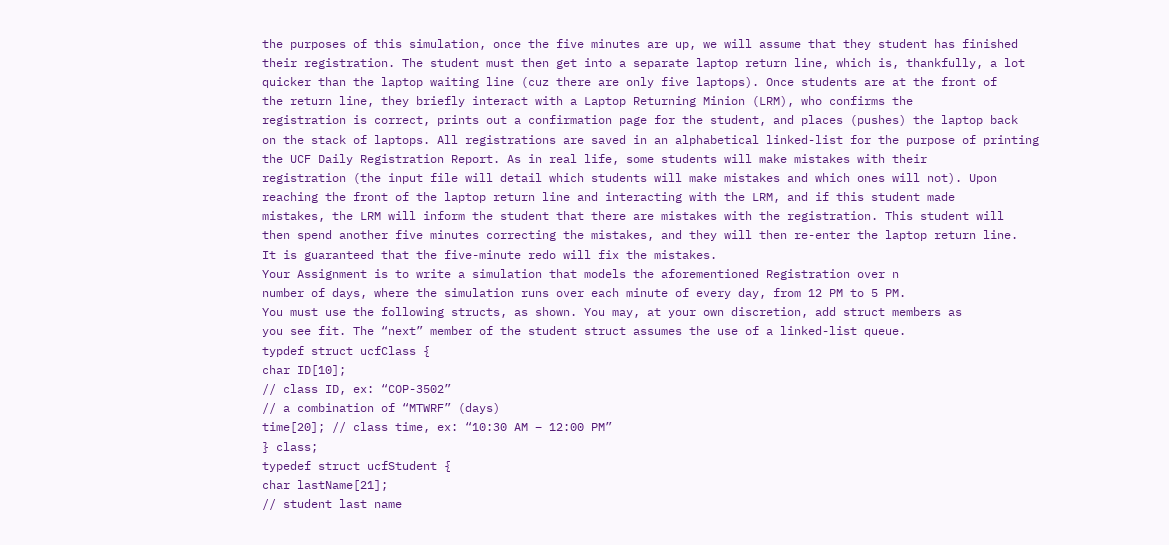the purposes of this simulation, once the five minutes are up, we will assume that they student has finished
their registration. The student must then get into a separate laptop return line, which is, thankfully, a lot
quicker than the laptop waiting line (cuz there are only five laptops). Once students are at the front of
the return line, they briefly interact with a Laptop Returning Minion (LRM), who confirms the
registration is correct, prints out a confirmation page for the student, and places (pushes) the laptop back
on the stack of laptops. All registrations are saved in an alphabetical linked-list for the purpose of printing
the UCF Daily Registration Report. As in real life, some students will make mistakes with their
registration (the input file will detail which students will make mistakes and which ones will not). Upon
reaching the front of the laptop return line and interacting with the LRM, and if this student made
mistakes, the LRM will inform the student that there are mistakes with the registration. This student will
then spend another five minutes correcting the mistakes, and they will then re-enter the laptop return line.
It is guaranteed that the five-minute redo will fix the mistakes.
Your Assignment is to write a simulation that models the aforementioned Registration over n
number of days, where the simulation runs over each minute of every day, from 12 PM to 5 PM.
You must use the following structs, as shown. You may, at your own discretion, add struct members as
you see fit. The “next” member of the student struct assumes the use of a linked-list queue.
typdef struct ucfClass {
char ID[10];
// class ID, ex: “COP-3502”
// a combination of “MTWRF” (days)
time[20]; // class time, ex: “10:30 AM – 12:00 PM”
} class;
typedef struct ucfStudent {
char lastName[21];
// student last name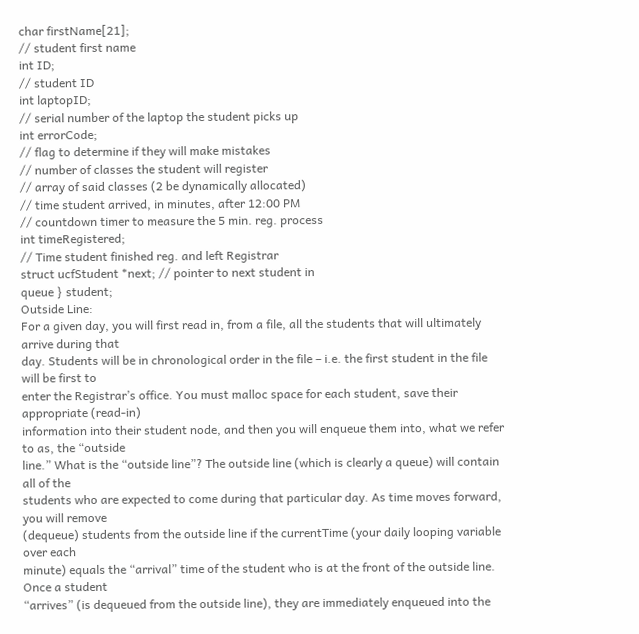char firstName[21];
// student first name
int ID;
// student ID
int laptopID;
// serial number of the laptop the student picks up
int errorCode;
// flag to determine if they will make mistakes
// number of classes the student will register
// array of said classes (2 be dynamically allocated)
// time student arrived, in minutes, after 12:00 PM
// countdown timer to measure the 5 min. reg. process
int timeRegistered;
// Time student finished reg. and left Registrar
struct ucfStudent *next; // pointer to next student in
queue } student;
Outside Line:
For a given day, you will first read in, from a file, all the students that will ultimately arrive during that
day. Students will be in chronological order in the file – i.e. the first student in the file will be first to
enter the Registrar’s office. You must malloc space for each student, save their appropriate (read-in)
information into their student node, and then you will enqueue them into, what we refer to as, the “outside
line.” What is the “outside line”? The outside line (which is clearly a queue) will contain all of the
students who are expected to come during that particular day. As time moves forward, you will remove
(dequeue) students from the outside line if the currentTime (your daily looping variable over each
minute) equals the “arrival” time of the student who is at the front of the outside line. Once a student
“arrives” (is dequeued from the outside line), they are immediately enqueued into the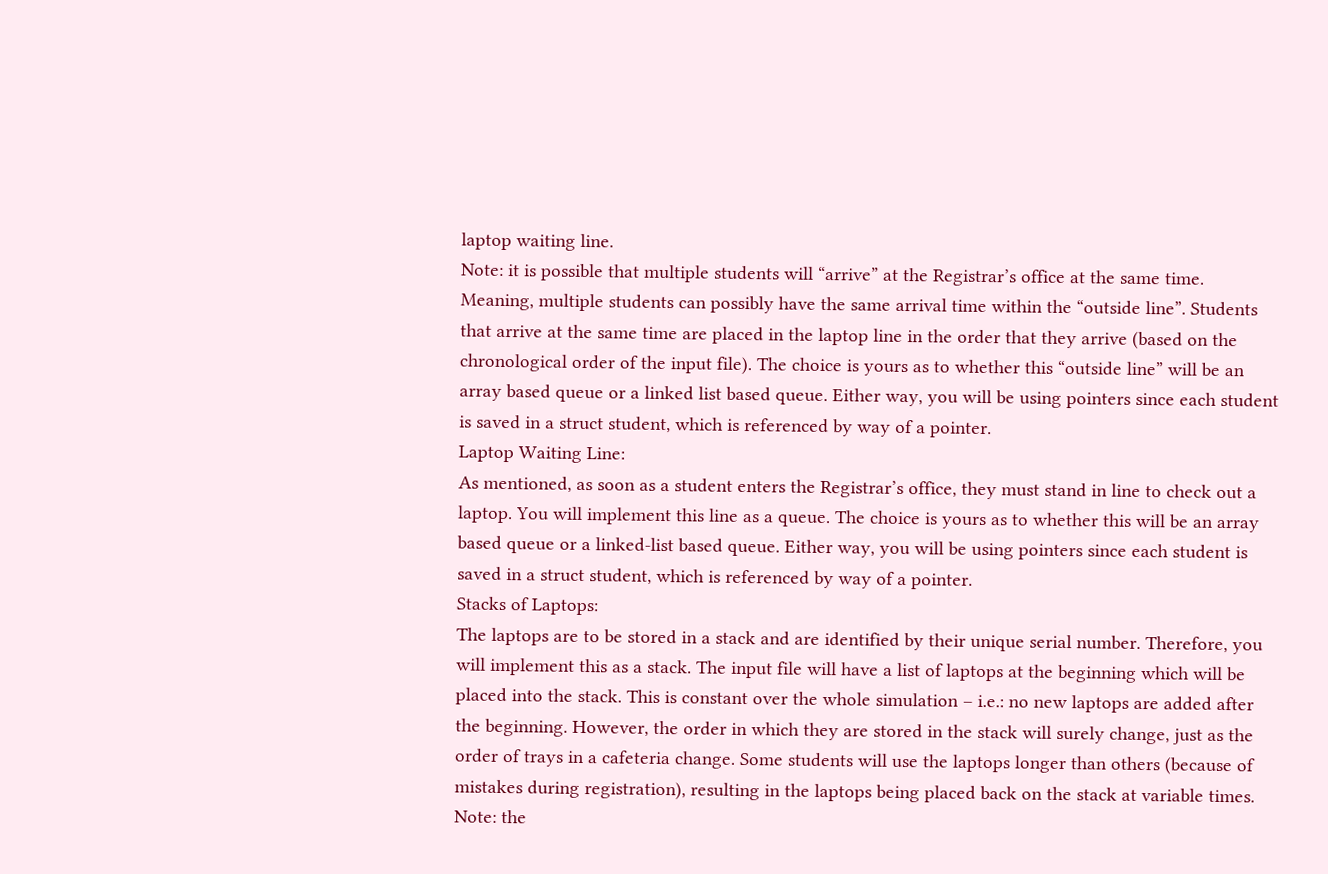laptop waiting line.
Note: it is possible that multiple students will “arrive” at the Registrar’s office at the same time.
Meaning, multiple students can possibly have the same arrival time within the “outside line”. Students
that arrive at the same time are placed in the laptop line in the order that they arrive (based on the
chronological order of the input file). The choice is yours as to whether this “outside line” will be an
array based queue or a linked list based queue. Either way, you will be using pointers since each student
is saved in a struct student, which is referenced by way of a pointer.
Laptop Waiting Line:
As mentioned, as soon as a student enters the Registrar’s office, they must stand in line to check out a
laptop. You will implement this line as a queue. The choice is yours as to whether this will be an array
based queue or a linked-list based queue. Either way, you will be using pointers since each student is
saved in a struct student, which is referenced by way of a pointer.
Stacks of Laptops:
The laptops are to be stored in a stack and are identified by their unique serial number. Therefore, you
will implement this as a stack. The input file will have a list of laptops at the beginning which will be
placed into the stack. This is constant over the whole simulation – i.e.: no new laptops are added after
the beginning. However, the order in which they are stored in the stack will surely change, just as the
order of trays in a cafeteria change. Some students will use the laptops longer than others (because of
mistakes during registration), resulting in the laptops being placed back on the stack at variable times.
Note: the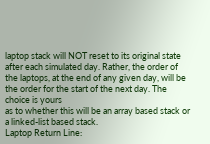laptop stack will NOT reset to its original state after each simulated day. Rather, the order of
the laptops, at the end of any given day, will be the order for the start of the next day. The choice is yours
as to whether this will be an array based stack or a linked-list based stack.
Laptop Return Line: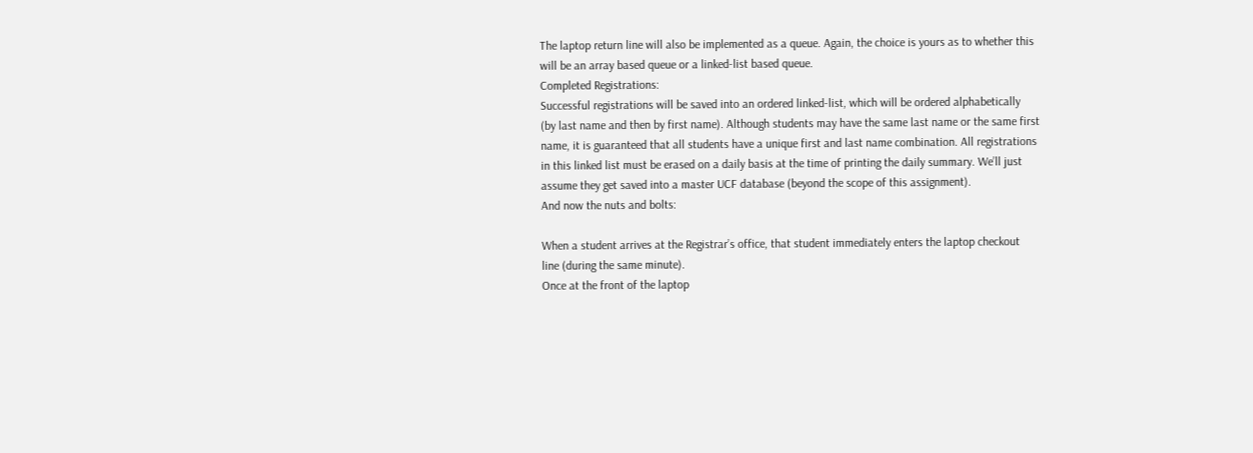The laptop return line will also be implemented as a queue. Again, the choice is yours as to whether this
will be an array based queue or a linked-list based queue.
Completed Registrations:
Successful registrations will be saved into an ordered linked-list, which will be ordered alphabetically
(by last name and then by first name). Although students may have the same last name or the same first
name, it is guaranteed that all students have a unique first and last name combination. All registrations
in this linked list must be erased on a daily basis at the time of printing the daily summary. We’ll just
assume they get saved into a master UCF database (beyond the scope of this assignment).
And now the nuts and bolts:

When a student arrives at the Registrar’s office, that student immediately enters the laptop checkout
line (during the same minute).
Once at the front of the laptop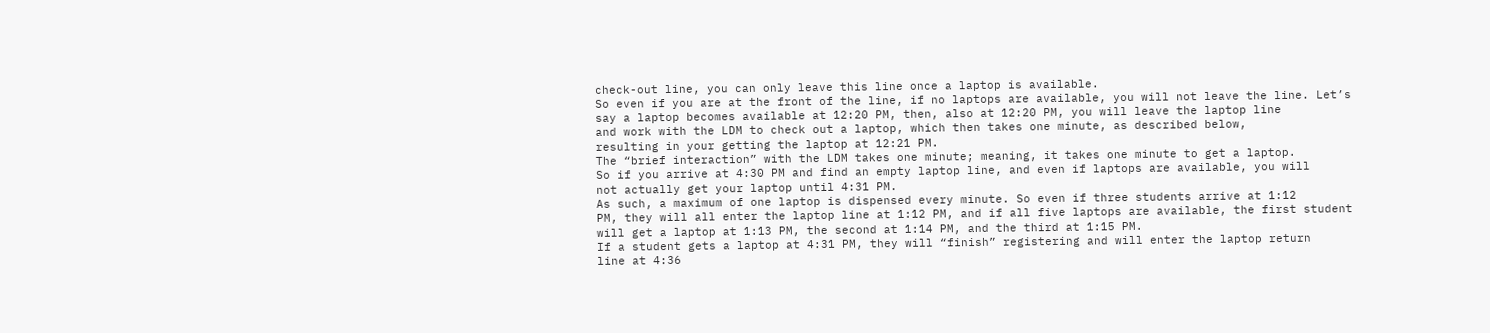check-out line, you can only leave this line once a laptop is available.
So even if you are at the front of the line, if no laptops are available, you will not leave the line. Let’s
say a laptop becomes available at 12:20 PM, then, also at 12:20 PM, you will leave the laptop line
and work with the LDM to check out a laptop, which then takes one minute, as described below,
resulting in your getting the laptop at 12:21 PM.
The “brief interaction” with the LDM takes one minute; meaning, it takes one minute to get a laptop.
So if you arrive at 4:30 PM and find an empty laptop line, and even if laptops are available, you will
not actually get your laptop until 4:31 PM.
As such, a maximum of one laptop is dispensed every minute. So even if three students arrive at 1:12
PM, they will all enter the laptop line at 1:12 PM, and if all five laptops are available, the first student
will get a laptop at 1:13 PM, the second at 1:14 PM, and the third at 1:15 PM.
If a student gets a laptop at 4:31 PM, they will “finish” registering and will enter the laptop return
line at 4:36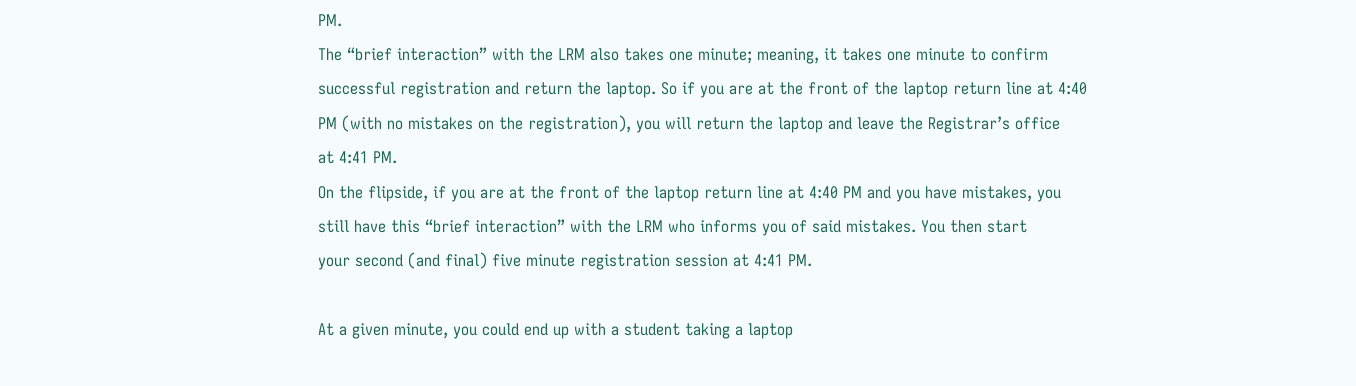PM.
The “brief interaction” with the LRM also takes one minute; meaning, it takes one minute to confirm
successful registration and return the laptop. So if you are at the front of the laptop return line at 4:40
PM (with no mistakes on the registration), you will return the laptop and leave the Registrar’s office
at 4:41 PM.
On the flipside, if you are at the front of the laptop return line at 4:40 PM and you have mistakes, you
still have this “brief interaction” with the LRM who informs you of said mistakes. You then start
your second (and final) five minute registration session at 4:41 PM.

At a given minute, you could end up with a student taking a laptop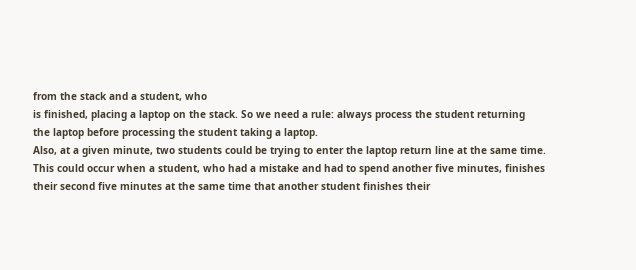from the stack and a student, who
is finished, placing a laptop on the stack. So we need a rule: always process the student returning
the laptop before processing the student taking a laptop.
Also, at a given minute, two students could be trying to enter the laptop return line at the same time.
This could occur when a student, who had a mistake and had to spend another five minutes, finishes
their second five minutes at the same time that another student finishes their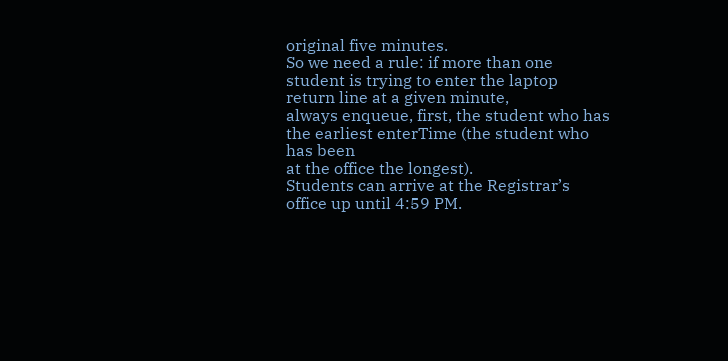original five minutes.
So we need a rule: if more than one student is trying to enter the laptop return line at a given minute,
always enqueue, first, the student who has the earliest enterTime (the student who has been
at the office the longest).
Students can arrive at the Registrar’s office up until 4:59 PM.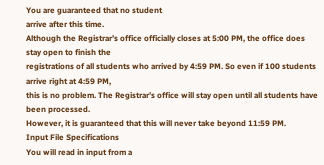You are guaranteed that no student
arrive after this time.
Although the Registrar’s office officially closes at 5:00 PM, the office does stay open to finish the
registrations of all students who arrived by 4:59 PM. So even if 100 students arrive right at 4:59 PM,
this is no problem. The Registrar’s office will stay open until all students have been processed.
However, it is guaranteed that this will never take beyond 11:59 PM.
Input File Specifications
You will read in input from a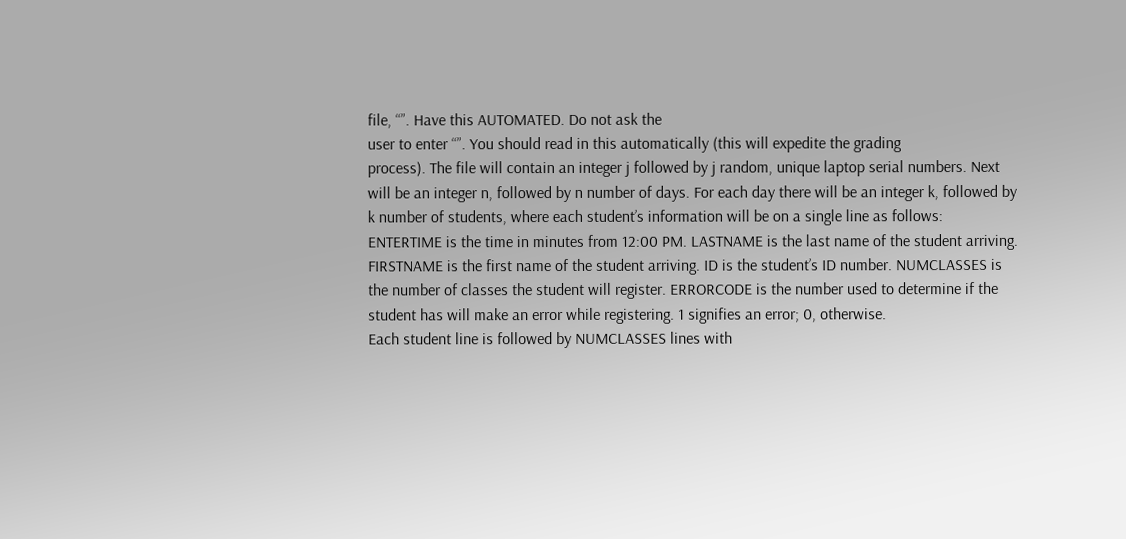file, “”. Have this AUTOMATED. Do not ask the
user to enter “”. You should read in this automatically (this will expedite the grading
process). The file will contain an integer j followed by j random, unique laptop serial numbers. Next
will be an integer n, followed by n number of days. For each day there will be an integer k, followed by
k number of students, where each student’s information will be on a single line as follows:
ENTERTIME is the time in minutes from 12:00 PM. LASTNAME is the last name of the student arriving.
FIRSTNAME is the first name of the student arriving. ID is the student’s ID number. NUMCLASSES is
the number of classes the student will register. ERRORCODE is the number used to determine if the
student has will make an error while registering. 1 signifies an error; 0, otherwise.
Each student line is followed by NUMCLASSES lines with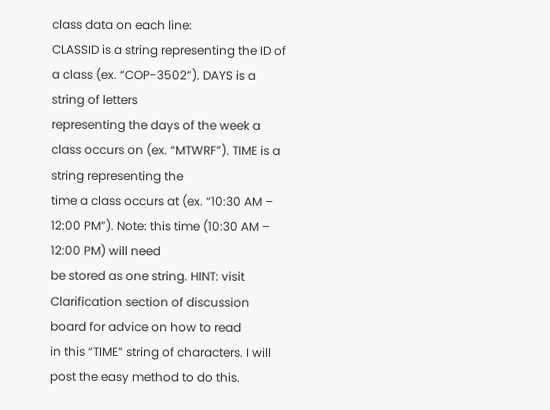class data on each line:
CLASSID is a string representing the ID of a class (ex. “COP-3502”). DAYS is a string of letters
representing the days of the week a class occurs on (ex. “MTWRF”). TIME is a string representing the
time a class occurs at (ex. “10:30 AM – 12:00 PM”). Note: this time (10:30 AM – 12:00 PM) will need
be stored as one string. HINT: visit Clarification section of discussion board for advice on how to read
in this “TIME” string of characters. I will post the easy method to do this.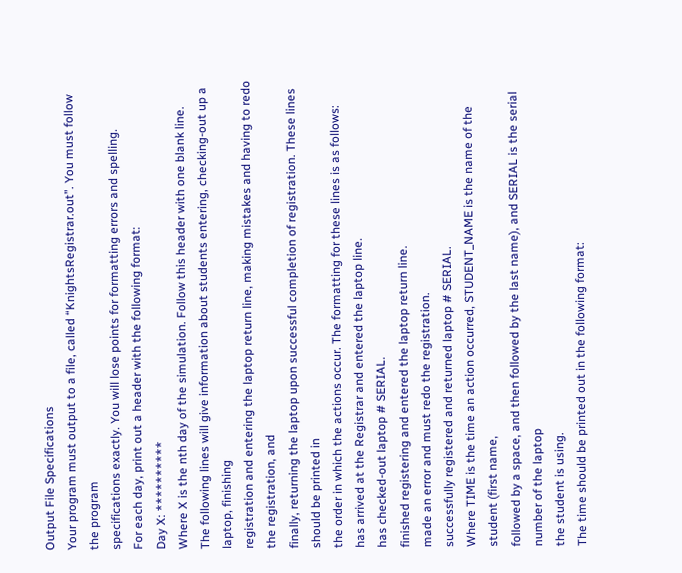Output File Specifications
Your program must output to a file, called “KnightsRegistrar.out”. You must follow the program
specifications exactly. You will lose points for formatting errors and spelling.
For each day, print out a header with the following format:
Day X: **********
Where X is the nth day of the simulation. Follow this header with one blank line.
The following lines will give information about students entering, checking-out up a laptop, finishing
registration and entering the laptop return line, making mistakes and having to redo the registration, and
finally, returning the laptop upon successful completion of registration. These lines should be printed in
the order in which the actions occur. The formatting for these lines is as follows:
has arrived at the Registrar and entered the laptop line.
has checked-out laptop # SERIAL.
finished registering and entered the laptop return line.
made an error and must redo the registration.
successfully registered and returned laptop # SERIAL.
Where TIME is the time an action occurred, STUDENT_NAME is the name of the student (first name,
followed by a space, and then followed by the last name), and SERIAL is the serial number of the laptop
the student is using.
The time should be printed out in the following format: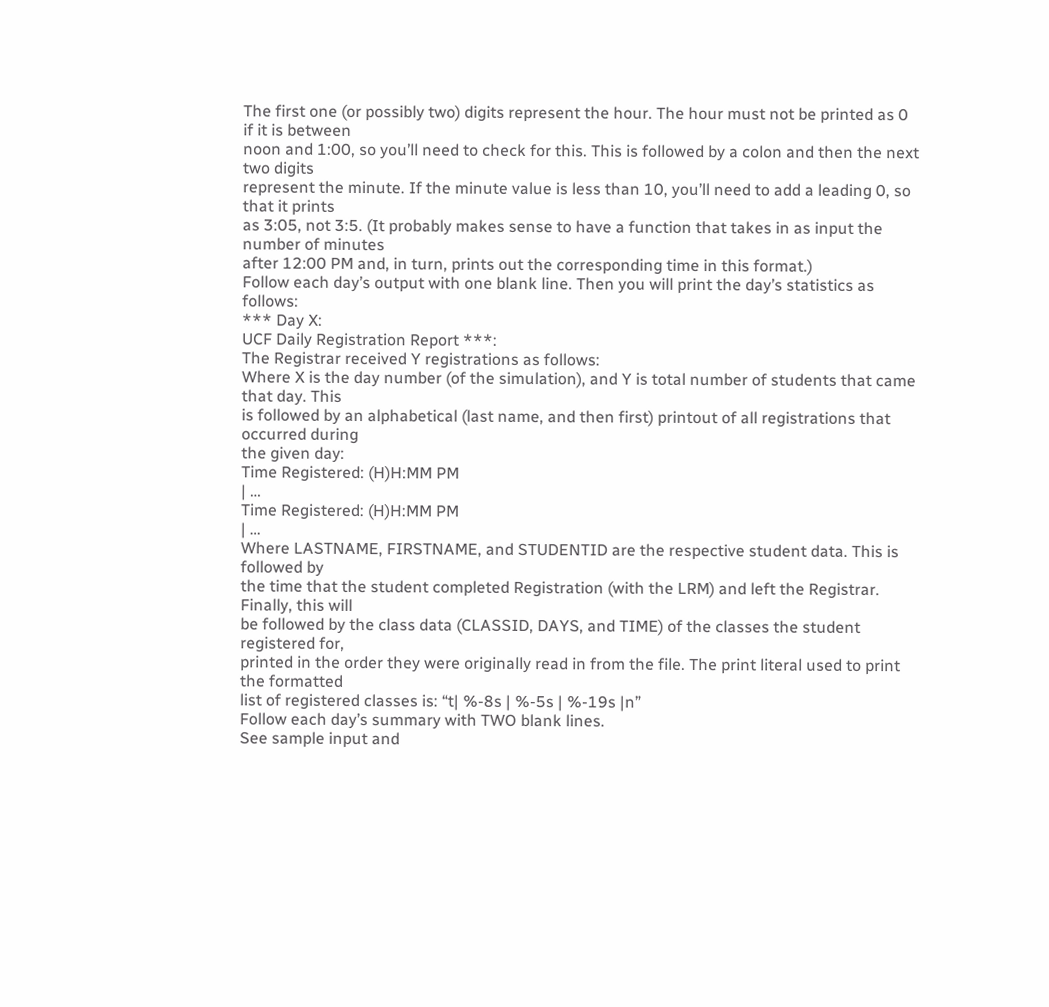The first one (or possibly two) digits represent the hour. The hour must not be printed as 0 if it is between
noon and 1:00, so you’ll need to check for this. This is followed by a colon and then the next two digits
represent the minute. If the minute value is less than 10, you’ll need to add a leading 0, so that it prints
as 3:05, not 3:5. (It probably makes sense to have a function that takes in as input the number of minutes
after 12:00 PM and, in turn, prints out the corresponding time in this format.)
Follow each day’s output with one blank line. Then you will print the day’s statistics as follows:
*** Day X:
UCF Daily Registration Report ***:
The Registrar received Y registrations as follows:
Where X is the day number (of the simulation), and Y is total number of students that came that day. This
is followed by an alphabetical (last name, and then first) printout of all registrations that occurred during
the given day:
Time Registered: (H)H:MM PM
| …
Time Registered: (H)H:MM PM
| …
Where LASTNAME, FIRSTNAME, and STUDENTID are the respective student data. This is followed by
the time that the student completed Registration (with the LRM) and left the Registrar. Finally, this will
be followed by the class data (CLASSID, DAYS, and TIME) of the classes the student registered for,
printed in the order they were originally read in from the file. The print literal used to print the formatted
list of registered classes is: “t| %-8s | %-5s | %-19s |n”
Follow each day’s summary with TWO blank lines.
See sample input and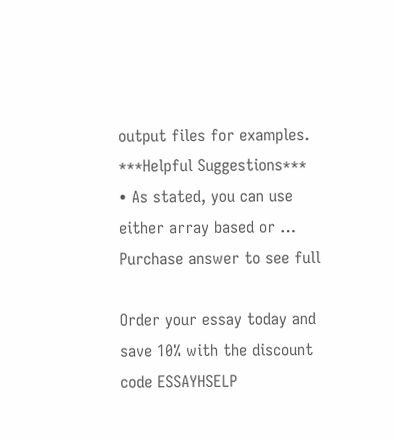output files for examples.
***Helpful Suggestions***
• As stated, you can use either array based or …
Purchase answer to see full

Order your essay today and save 10% with the discount code ESSAYHSELP